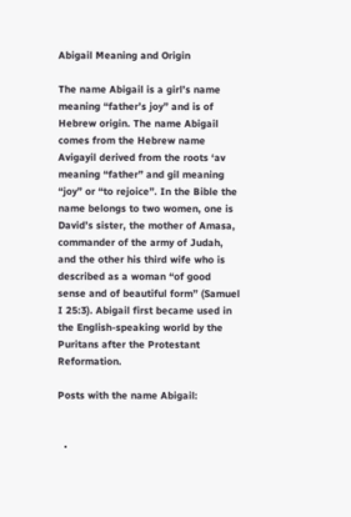Abigail Meaning and Origin

The name Abigail is a girl’s name meaning “father’s joy” and is of Hebrew origin. The name Abigail comes from the Hebrew name Avigayil derived from the roots ‘av meaning “father” and gil meaning “joy” or “to rejoice”. In the Bible the name belongs to two women, one is David’s sister, the mother of Amasa, commander of the army of Judah, and the other his third wife who is described as a woman “of good sense and of beautiful form” (Samuel I 25:3). Abigail first became used in the English-speaking world by the Puritans after the Protestant Reformation.

Posts with the name Abigail:


  •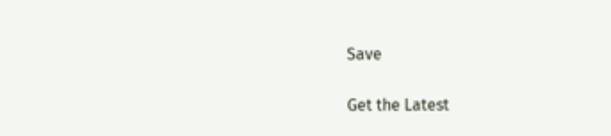Save

Get the Latest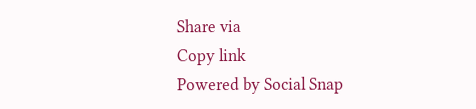Share via
Copy link
Powered by Social Snap